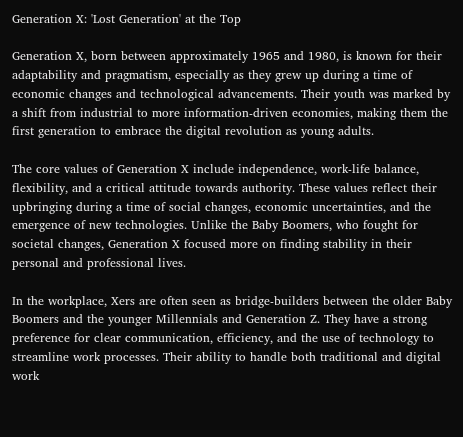Generation X: 'Lost Generation' at the Top

Generation X, born between approximately 1965 and 1980, is known for their adaptability and pragmatism, especially as they grew up during a time of economic changes and technological advancements. Their youth was marked by a shift from industrial to more information-driven economies, making them the first generation to embrace the digital revolution as young adults.

The core values of Generation X include independence, work-life balance, flexibility, and a critical attitude towards authority. These values reflect their upbringing during a time of social changes, economic uncertainties, and the emergence of new technologies. Unlike the Baby Boomers, who fought for societal changes, Generation X focused more on finding stability in their personal and professional lives.

In the workplace, Xers are often seen as bridge-builders between the older Baby Boomers and the younger Millennials and Generation Z. They have a strong preference for clear communication, efficiency, and the use of technology to streamline work processes. Their ability to handle both traditional and digital work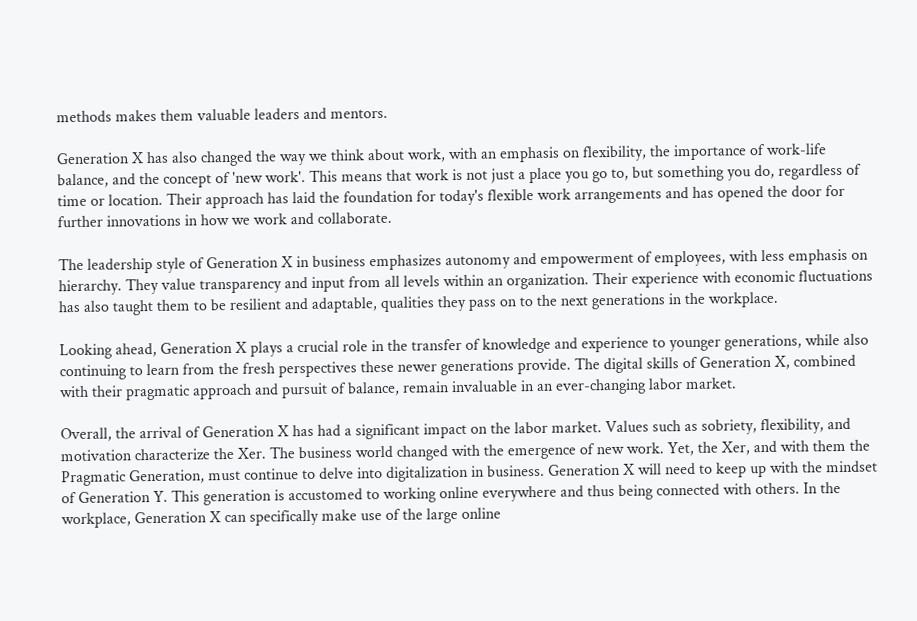methods makes them valuable leaders and mentors.

Generation X has also changed the way we think about work, with an emphasis on flexibility, the importance of work-life balance, and the concept of 'new work'. This means that work is not just a place you go to, but something you do, regardless of time or location. Their approach has laid the foundation for today's flexible work arrangements and has opened the door for further innovations in how we work and collaborate.

The leadership style of Generation X in business emphasizes autonomy and empowerment of employees, with less emphasis on hierarchy. They value transparency and input from all levels within an organization. Their experience with economic fluctuations has also taught them to be resilient and adaptable, qualities they pass on to the next generations in the workplace.

Looking ahead, Generation X plays a crucial role in the transfer of knowledge and experience to younger generations, while also continuing to learn from the fresh perspectives these newer generations provide. The digital skills of Generation X, combined with their pragmatic approach and pursuit of balance, remain invaluable in an ever-changing labor market.

Overall, the arrival of Generation X has had a significant impact on the labor market. Values such as sobriety, flexibility, and motivation characterize the Xer. The business world changed with the emergence of new work. Yet, the Xer, and with them the Pragmatic Generation, must continue to delve into digitalization in business. Generation X will need to keep up with the mindset of Generation Y. This generation is accustomed to working online everywhere and thus being connected with others. In the workplace, Generation X can specifically make use of the large online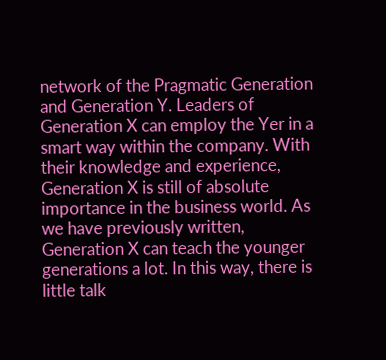network of the Pragmatic Generation and Generation Y. Leaders of Generation X can employ the Yer in a smart way within the company. With their knowledge and experience, Generation X is still of absolute importance in the business world. As we have previously written, Generation X can teach the younger generations a lot. In this way, there is little talk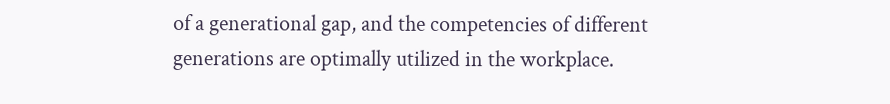of a generational gap, and the competencies of different generations are optimally utilized in the workplace.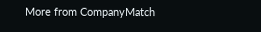More from CompanyMatch